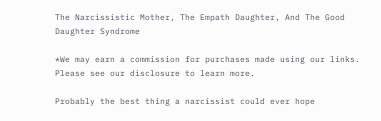The Narcissistic Mother, The Empath Daughter, And The Good Daughter Syndrome

*We may earn a commission for purchases made using our links. Please see our disclosure to learn more.

Probably the best thing a narcissist could ever hope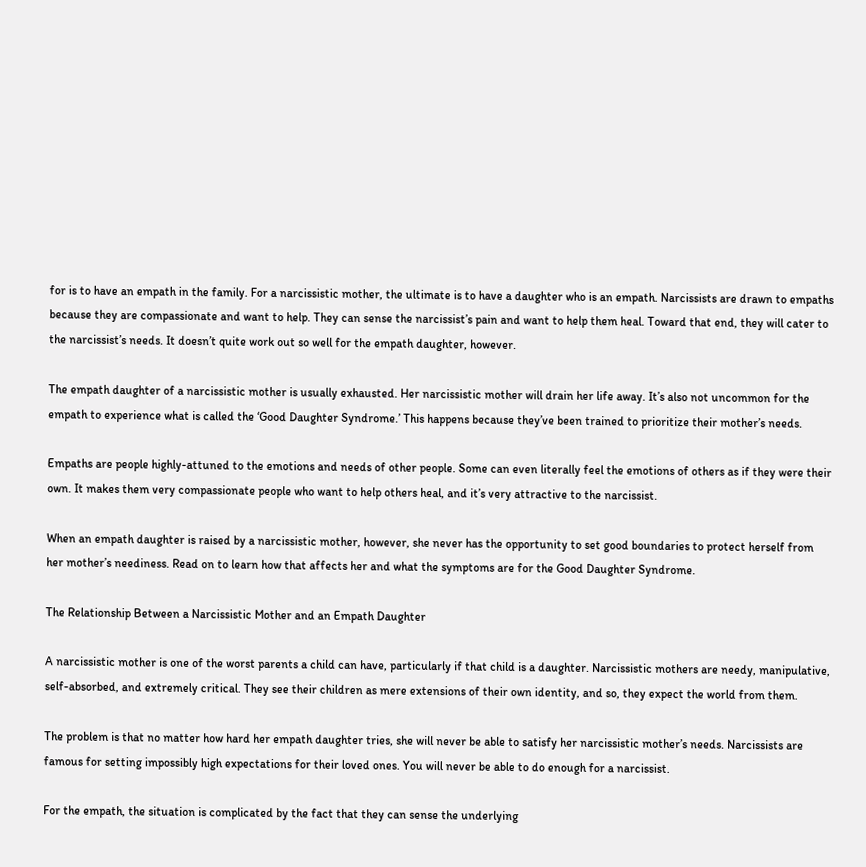for is to have an empath in the family. For a narcissistic mother, the ultimate is to have a daughter who is an empath. Narcissists are drawn to empaths because they are compassionate and want to help. They can sense the narcissist’s pain and want to help them heal. Toward that end, they will cater to the narcissist’s needs. It doesn’t quite work out so well for the empath daughter, however.

The empath daughter of a narcissistic mother is usually exhausted. Her narcissistic mother will drain her life away. It’s also not uncommon for the empath to experience what is called the ‘Good Daughter Syndrome.’ This happens because they’ve been trained to prioritize their mother’s needs.

Empaths are people highly-attuned to the emotions and needs of other people. Some can even literally feel the emotions of others as if they were their own. It makes them very compassionate people who want to help others heal, and it’s very attractive to the narcissist.

When an empath daughter is raised by a narcissistic mother, however, she never has the opportunity to set good boundaries to protect herself from her mother’s neediness. Read on to learn how that affects her and what the symptoms are for the Good Daughter Syndrome.

The Relationship Between a Narcissistic Mother and an Empath Daughter

A narcissistic mother is one of the worst parents a child can have, particularly if that child is a daughter. Narcissistic mothers are needy, manipulative, self-absorbed, and extremely critical. They see their children as mere extensions of their own identity, and so, they expect the world from them.

The problem is that no matter how hard her empath daughter tries, she will never be able to satisfy her narcissistic mother’s needs. Narcissists are famous for setting impossibly high expectations for their loved ones. You will never be able to do enough for a narcissist.

For the empath, the situation is complicated by the fact that they can sense the underlying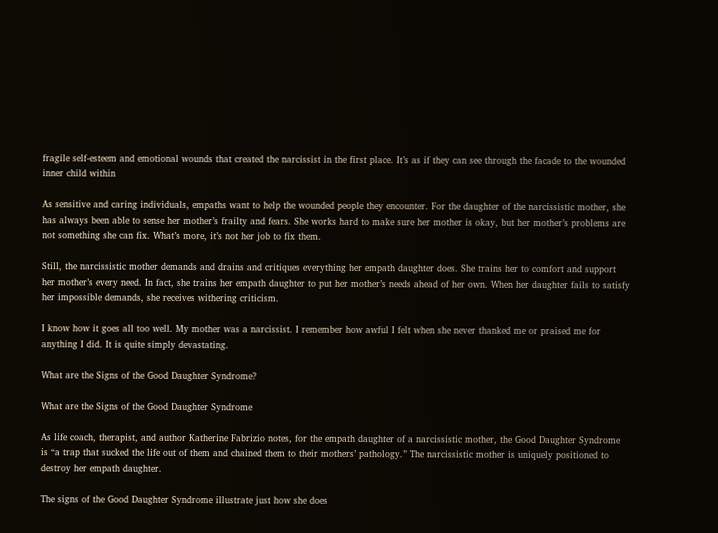fragile self-esteem and emotional wounds that created the narcissist in the first place. It’s as if they can see through the facade to the wounded inner child within

As sensitive and caring individuals, empaths want to help the wounded people they encounter. For the daughter of the narcissistic mother, she has always been able to sense her mother’s frailty and fears. She works hard to make sure her mother is okay, but her mother’s problems are not something she can fix. What’s more, it’s not her job to fix them.

Still, the narcissistic mother demands and drains and critiques everything her empath daughter does. She trains her to comfort and support her mother’s every need. In fact, she trains her empath daughter to put her mother’s needs ahead of her own. When her daughter fails to satisfy her impossible demands, she receives withering criticism.

I know how it goes all too well. My mother was a narcissist. I remember how awful I felt when she never thanked me or praised me for anything I did. It is quite simply devastating.

What are the Signs of the Good Daughter Syndrome?

What are the Signs of the Good Daughter Syndrome

As life coach, therapist, and author Katherine Fabrizio notes, for the empath daughter of a narcissistic mother, the Good Daughter Syndrome is “a trap that sucked the life out of them and chained them to their mothers’ pathology.” The narcissistic mother is uniquely positioned to destroy her empath daughter.

The signs of the Good Daughter Syndrome illustrate just how she does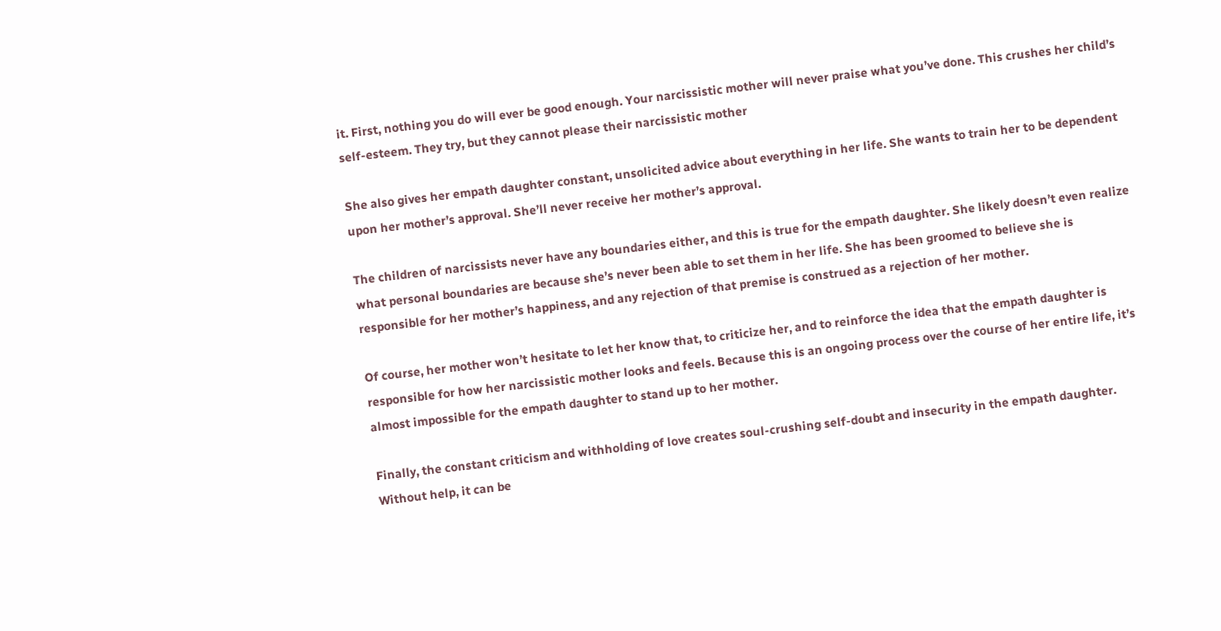it. First, nothing you do will ever be good enough. Your narcissistic mother will never praise what you’ve done. This crushes her child’s self-esteem. They try, but they cannot please their narcissistic mother

She also gives her empath daughter constant, unsolicited advice about everything in her life. She wants to train her to be dependent upon her mother’s approval. She’ll never receive her mother’s approval.

The children of narcissists never have any boundaries either, and this is true for the empath daughter. She likely doesn’t even realize what personal boundaries are because she’s never been able to set them in her life. She has been groomed to believe she is responsible for her mother’s happiness, and any rejection of that premise is construed as a rejection of her mother.

Of course, her mother won’t hesitate to let her know that, to criticize her, and to reinforce the idea that the empath daughter is responsible for how her narcissistic mother looks and feels. Because this is an ongoing process over the course of her entire life, it’s almost impossible for the empath daughter to stand up to her mother.

Finally, the constant criticism and withholding of love creates soul-crushing self-doubt and insecurity in the empath daughter. Without help, it can be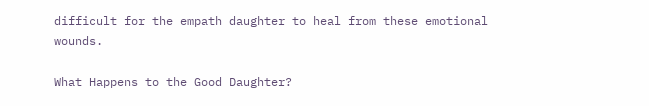difficult for the empath daughter to heal from these emotional wounds.

What Happens to the Good Daughter?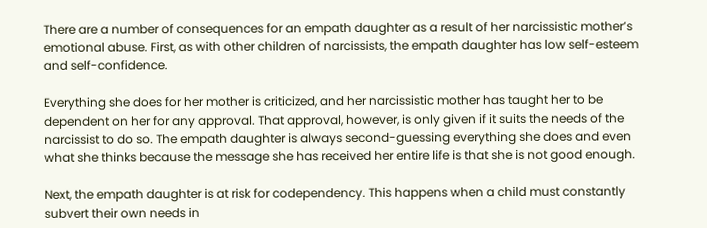There are a number of consequences for an empath daughter as a result of her narcissistic mother’s emotional abuse. First, as with other children of narcissists, the empath daughter has low self-esteem and self-confidence.

Everything she does for her mother is criticized, and her narcissistic mother has taught her to be dependent on her for any approval. That approval, however, is only given if it suits the needs of the narcissist to do so. The empath daughter is always second-guessing everything she does and even what she thinks because the message she has received her entire life is that she is not good enough.

Next, the empath daughter is at risk for codependency. This happens when a child must constantly subvert their own needs in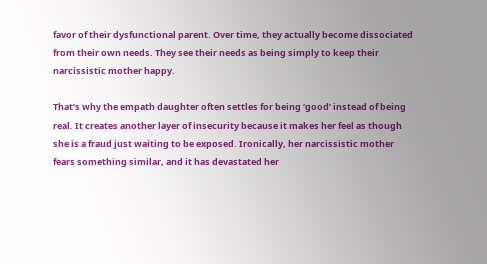favor of their dysfunctional parent. Over time, they actually become dissociated from their own needs. They see their needs as being simply to keep their narcissistic mother happy.

That’s why the empath daughter often settles for being ‘good’ instead of being real. It creates another layer of insecurity because it makes her feel as though she is a fraud just waiting to be exposed. Ironically, her narcissistic mother fears something similar, and it has devastated her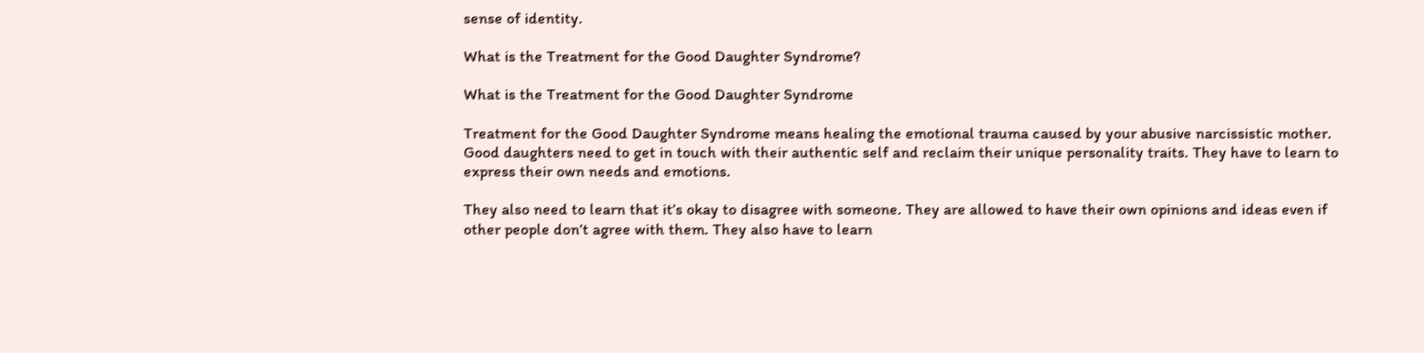sense of identity.

What is the Treatment for the Good Daughter Syndrome?

What is the Treatment for the Good Daughter Syndrome

Treatment for the Good Daughter Syndrome means healing the emotional trauma caused by your abusive narcissistic mother. Good daughters need to get in touch with their authentic self and reclaim their unique personality traits. They have to learn to express their own needs and emotions.

They also need to learn that it’s okay to disagree with someone. They are allowed to have their own opinions and ideas even if other people don’t agree with them. They also have to learn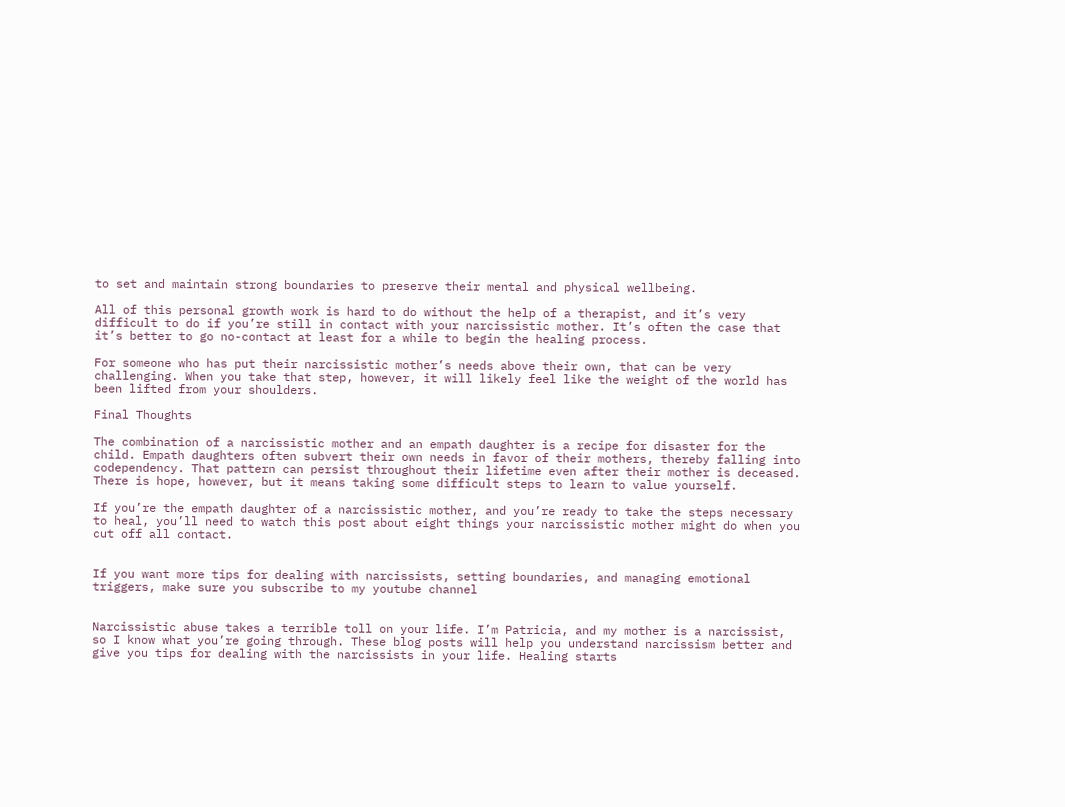to set and maintain strong boundaries to preserve their mental and physical wellbeing.

All of this personal growth work is hard to do without the help of a therapist, and it’s very difficult to do if you’re still in contact with your narcissistic mother. It’s often the case that it’s better to go no-contact at least for a while to begin the healing process.

For someone who has put their narcissistic mother’s needs above their own, that can be very challenging. When you take that step, however, it will likely feel like the weight of the world has been lifted from your shoulders.

Final Thoughts

The combination of a narcissistic mother and an empath daughter is a recipe for disaster for the child. Empath daughters often subvert their own needs in favor of their mothers, thereby falling into codependency. That pattern can persist throughout their lifetime even after their mother is deceased. There is hope, however, but it means taking some difficult steps to learn to value yourself.

If you’re the empath daughter of a narcissistic mother, and you’re ready to take the steps necessary to heal, you’ll need to watch this post about eight things your narcissistic mother might do when you cut off all contact.


If you want more tips for dealing with narcissists, setting boundaries, and managing emotional triggers, make sure you subscribe to my youtube channel


Narcissistic abuse takes a terrible toll on your life. I’m Patricia, and my mother is a narcissist, so I know what you’re going through. These blog posts will help you understand narcissism better and give you tips for dealing with the narcissists in your life. Healing starts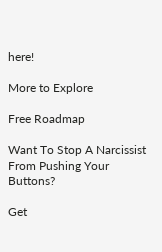here!

More to Explore

Free Roadmap

Want To Stop A Narcissist From Pushing Your Buttons?

Get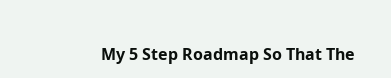My 5 Step Roadmap So That The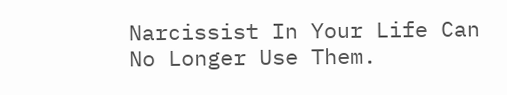Narcissist In Your Life Can No Longer Use Them.